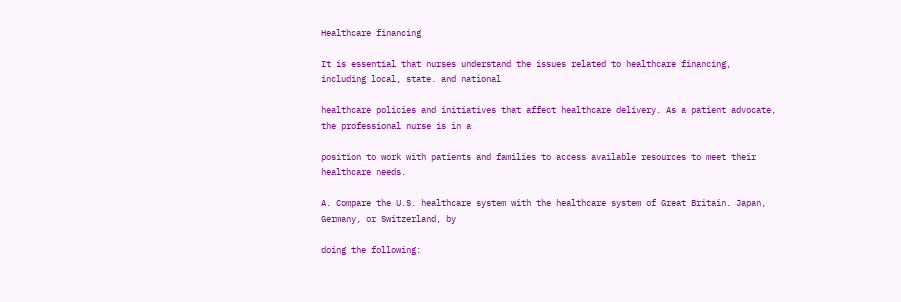Healthcare financing

It is essential that nurses understand the issues related to healthcare financing, including local, state. and national

healthcare policies and initiatives that affect healthcare delivery. As a patient advocate, the professional nurse is in a

position to work with patients and families to access available resources to meet their healthcare needs.

A. Compare the U.S. healthcare system with the healthcare system of Great Britain. Japan, Germany, or Switzerland, by

doing the following: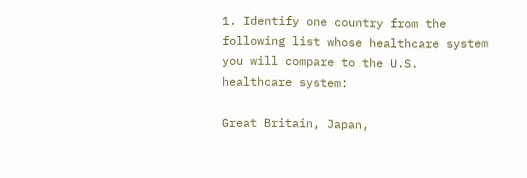1. Identify one country from the following list whose healthcare system you will compare to the U.S. healthcare system:

Great Britain, Japan,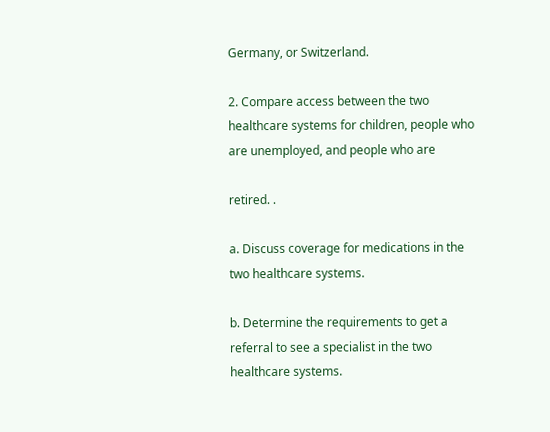Germany, or Switzerland.

2. Compare access between the two healthcare systems for children, people who are unemployed, and people who are

retired. .

a. Discuss coverage for medications in the two healthcare systems.

b. Determine the requirements to get a referral to see a specialist in the two healthcare systems.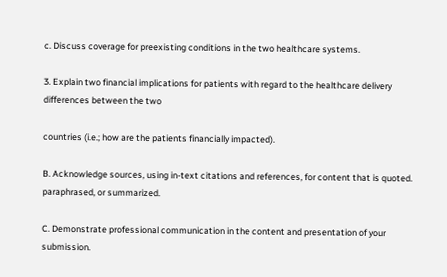c. Discuss coverage for preexisting conditions in the two healthcare systems.

3. Explain two financial implications for patients with regard to the healthcare delivery differences between the two

countries (i.e.; how are the patients financially impacted).

B. Acknowledge sources, using in-text citations and references, for content that is quoted. paraphrased, or summarized.

C. Demonstrate professional communication in the content and presentation of your submission.